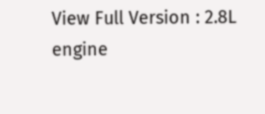View Full Version : 2.8L engine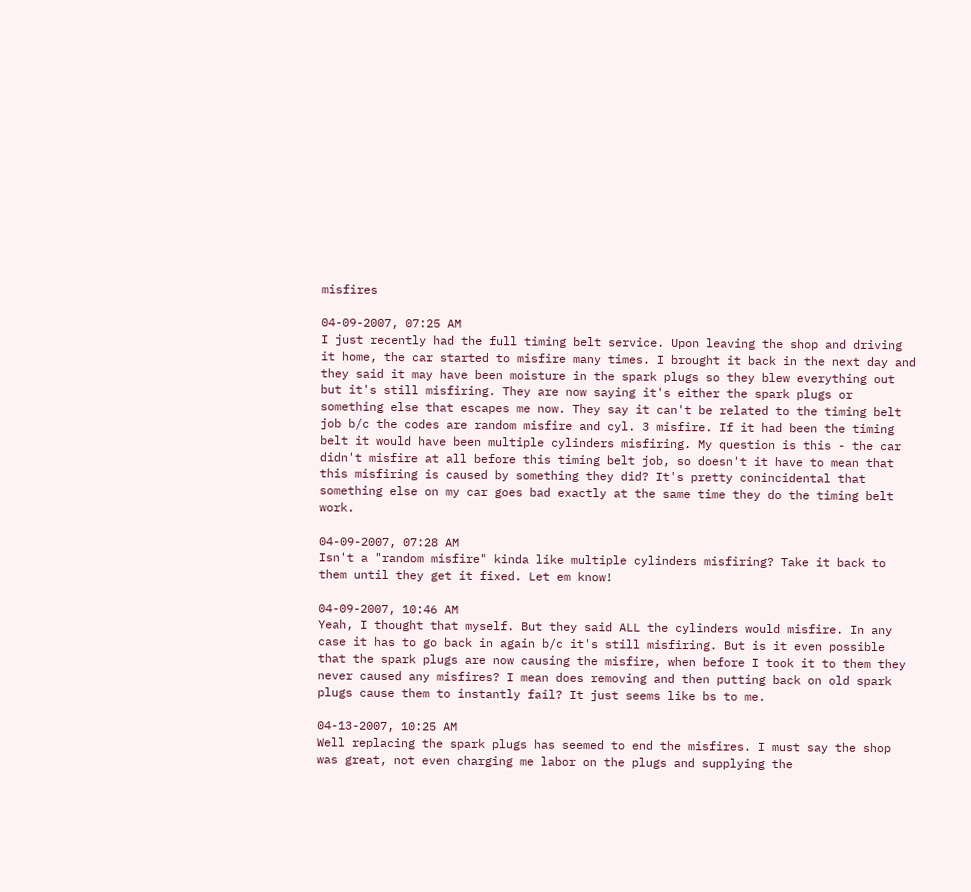misfires

04-09-2007, 07:25 AM
I just recently had the full timing belt service. Upon leaving the shop and driving it home, the car started to misfire many times. I brought it back in the next day and they said it may have been moisture in the spark plugs so they blew everything out but it's still misfiring. They are now saying it's either the spark plugs or something else that escapes me now. They say it can't be related to the timing belt job b/c the codes are random misfire and cyl. 3 misfire. If it had been the timing belt it would have been multiple cylinders misfiring. My question is this - the car didn't misfire at all before this timing belt job, so doesn't it have to mean that this misfiring is caused by something they did? It's pretty conincidental that something else on my car goes bad exactly at the same time they do the timing belt work.

04-09-2007, 07:28 AM
Isn't a "random misfire" kinda like multiple cylinders misfiring? Take it back to them until they get it fixed. Let em know!

04-09-2007, 10:46 AM
Yeah, I thought that myself. But they said ALL the cylinders would misfire. In any case it has to go back in again b/c it's still misfiring. But is it even possible that the spark plugs are now causing the misfire, when before I took it to them they never caused any misfires? I mean does removing and then putting back on old spark plugs cause them to instantly fail? It just seems like bs to me.

04-13-2007, 10:25 AM
Well replacing the spark plugs has seemed to end the misfires. I must say the shop was great, not even charging me labor on the plugs and supplying the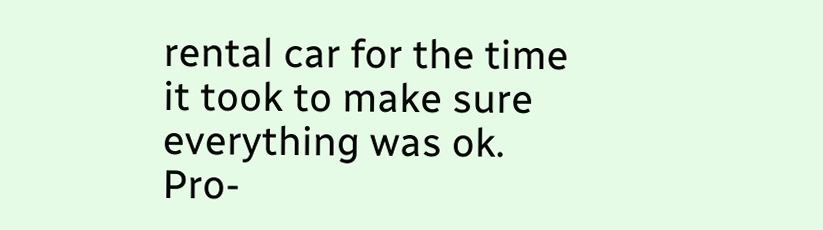rental car for the time it took to make sure everything was ok. Pro-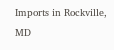Imports in Rockville, MD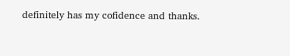definitely has my cofidence and thanks.